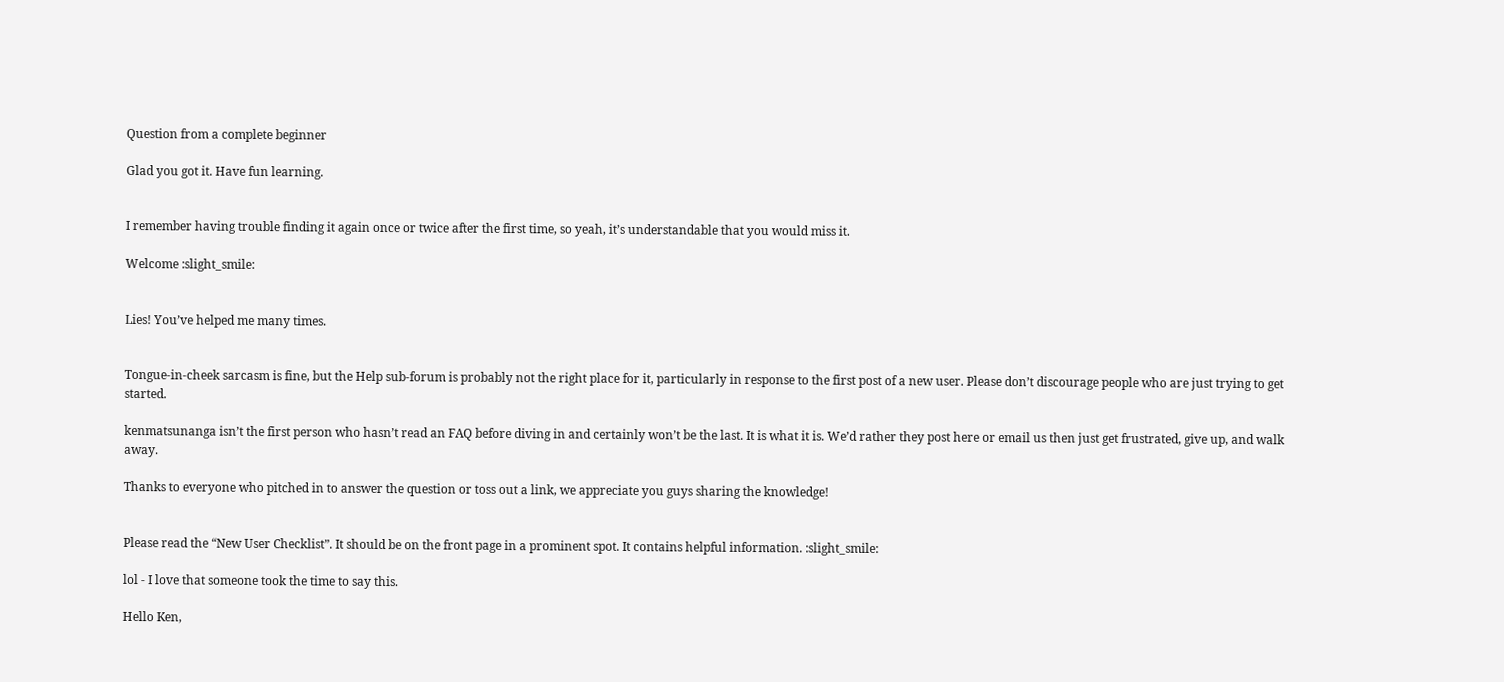Question from a complete beginner

Glad you got it. Have fun learning.


I remember having trouble finding it again once or twice after the first time, so yeah, it’s understandable that you would miss it.

Welcome :slight_smile:


Lies! You’ve helped me many times.


Tongue-in-cheek sarcasm is fine, but the Help sub-forum is probably not the right place for it, particularly in response to the first post of a new user. Please don’t discourage people who are just trying to get started.

kenmatsunanga isn’t the first person who hasn’t read an FAQ before diving in and certainly won’t be the last. It is what it is. We’d rather they post here or email us then just get frustrated, give up, and walk away.

Thanks to everyone who pitched in to answer the question or toss out a link, we appreciate you guys sharing the knowledge!


Please read the “New User Checklist”. It should be on the front page in a prominent spot. It contains helpful information. :slight_smile:

lol - I love that someone took the time to say this.

Hello Ken,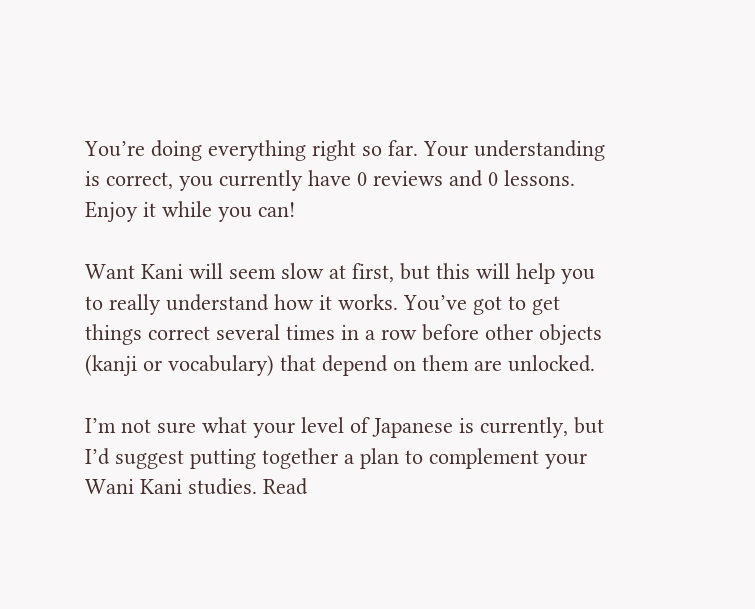You’re doing everything right so far. Your understanding is correct, you currently have 0 reviews and 0 lessons. Enjoy it while you can!

Want Kani will seem slow at first, but this will help you to really understand how it works. You’ve got to get things correct several times in a row before other objects (kanji or vocabulary) that depend on them are unlocked.

I’m not sure what your level of Japanese is currently, but I’d suggest putting together a plan to complement your Wani Kani studies. Read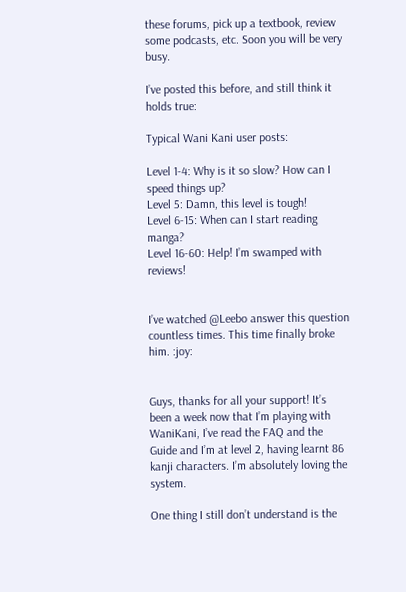these forums, pick up a textbook, review some podcasts, etc. Soon you will be very busy.

I’ve posted this before, and still think it holds true:

Typical Wani Kani user posts:

Level 1-4: Why is it so slow? How can I speed things up?
Level 5: Damn, this level is tough!
Level 6-15: When can I start reading manga?
Level 16-60: Help! I’m swamped with reviews!


I’ve watched @Leebo answer this question countless times. This time finally broke him. :joy:


Guys, thanks for all your support! It’s been a week now that I’m playing with WaniKani, I’ve read the FAQ and the Guide and I’m at level 2, having learnt 86 kanji characters. I’m absolutely loving the system.

One thing I still don’t understand is the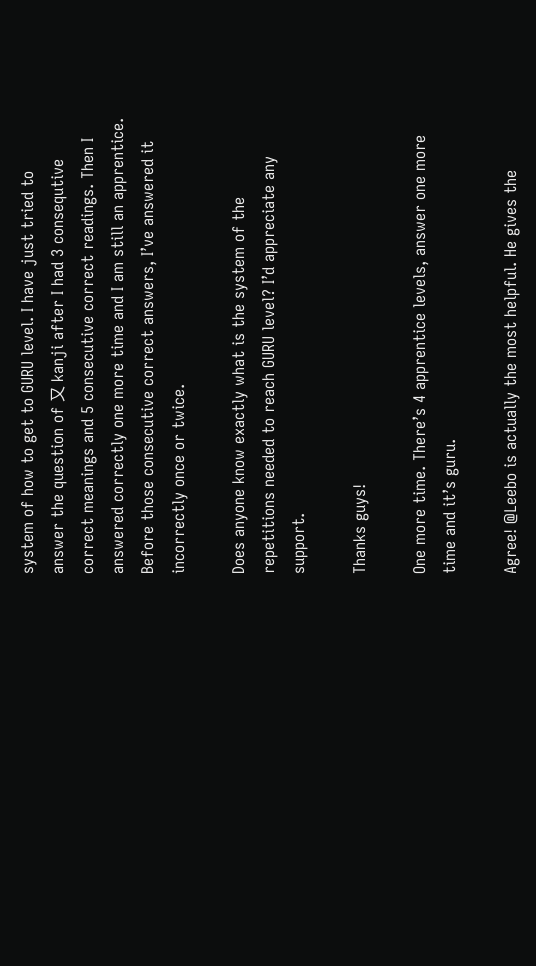system of how to get to GURU level. I have just tried to answer the question of 又 kanji after I had 3 consequtive correct meanings and 5 consecutive correct readings. Then I answered correctly one more time and I am still an apprentice. Before those consecutive correct answers, I’ve answered it incorrectly once or twice.

Does anyone know exactly what is the system of the repetitions needed to reach GURU level? I’d appreciate any support.

Thanks guys!

One more time. There’s 4 apprentice levels, answer one more time and it’s guru.

Agree! @Leebo is actually the most helpful. He gives the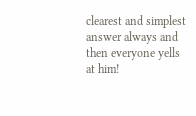clearest and simplest answer always and then everyone yells at him!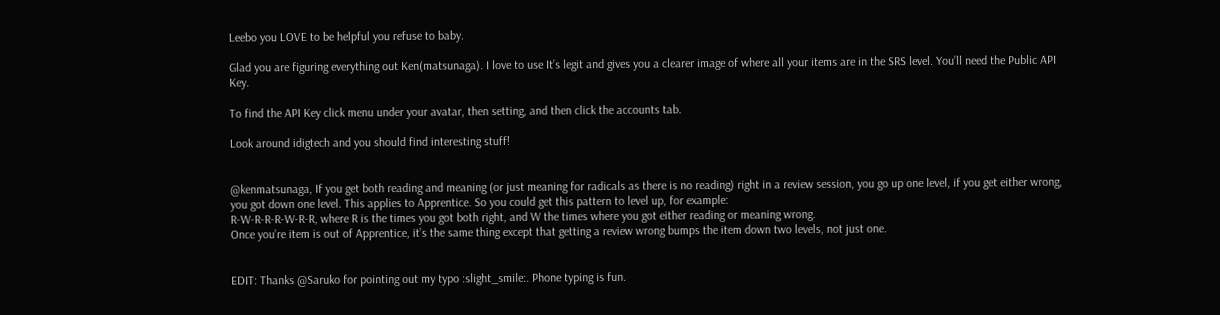Leebo you LOVE to be helpful you refuse to baby.

Glad you are figuring everything out Ken(matsunaga). I love to use It’s legit and gives you a clearer image of where all your items are in the SRS level. You’ll need the Public API Key.

To find the API Key click menu under your avatar, then setting, and then click the accounts tab.

Look around idigtech and you should find interesting stuff!


@kenmatsunaga, If you get both reading and meaning (or just meaning for radicals as there is no reading) right in a review session, you go up one level, if you get either wrong, you got down one level. This applies to Apprentice. So you could get this pattern to level up, for example:
R-W-R-R-R-W-R-R, where R is the times you got both right, and W the times where you got either reading or meaning wrong.
Once you’re item is out of Apprentice, it’s the same thing except that getting a review wrong bumps the item down two levels, not just one.


EDIT: Thanks @Saruko for pointing out my typo :slight_smile:. Phone typing is fun.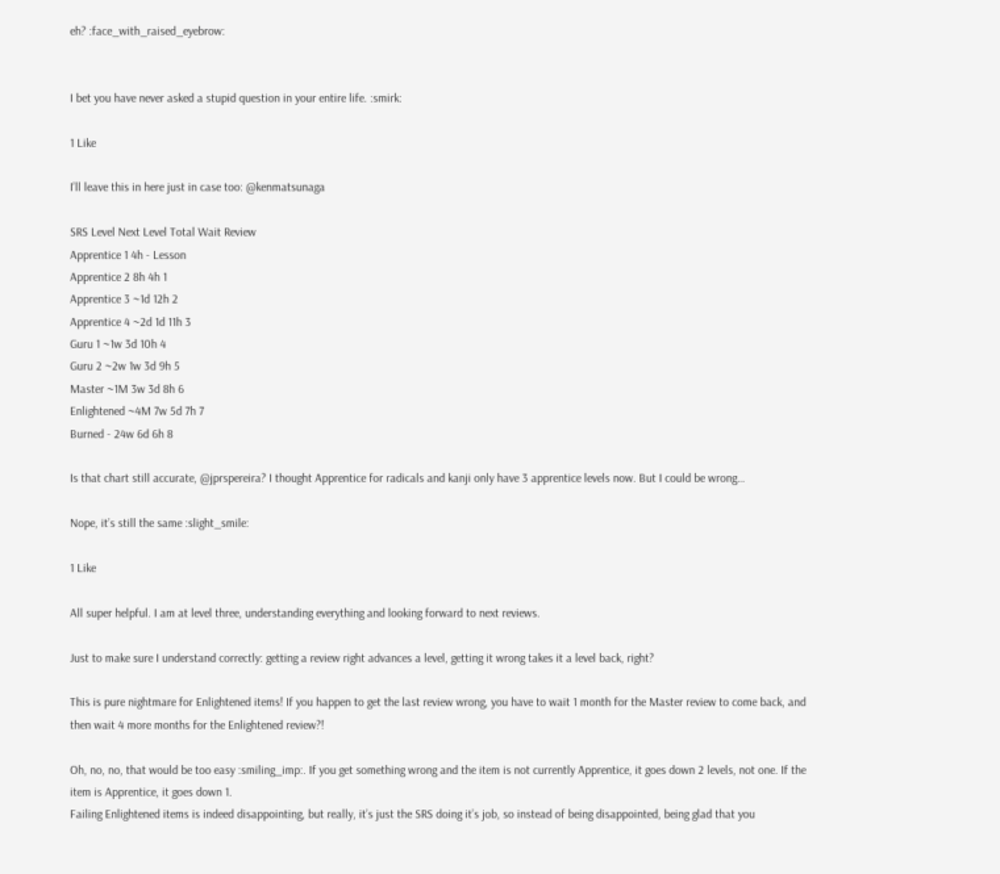eh? :face_with_raised_eyebrow:


I bet you have never asked a stupid question in your entire life. :smirk:

1 Like

I’ll leave this in here just in case too: @kenmatsunaga

SRS Level Next Level Total Wait Review
Apprentice 1 4h - Lesson
Apprentice 2 8h 4h 1
Apprentice 3 ~1d 12h 2
Apprentice 4 ~2d 1d 11h 3
Guru 1 ~1w 3d 10h 4
Guru 2 ~2w 1w 3d 9h 5
Master ~1M 3w 3d 8h 6
Enlightened ~4M 7w 5d 7h 7
Burned - 24w 6d 6h 8

Is that chart still accurate, @jprspereira? I thought Apprentice for radicals and kanji only have 3 apprentice levels now. But I could be wrong…

Nope, it’s still the same :slight_smile:

1 Like

All super helpful. I am at level three, understanding everything and looking forward to next reviews.

Just to make sure I understand correctly: getting a review right advances a level, getting it wrong takes it a level back, right?

This is pure nightmare for Enlightened items! If you happen to get the last review wrong, you have to wait 1 month for the Master review to come back, and then wait 4 more months for the Enlightened review?!

Oh, no, no, that would be too easy :smiling_imp:. If you get something wrong and the item is not currently Apprentice, it goes down 2 levels, not one. If the item is Apprentice, it goes down 1.
Failing Enlightened items is indeed disappointing, but really, it’s just the SRS doing it’s job, so instead of being disappointed, being glad that you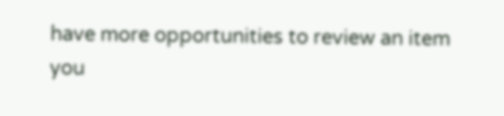have more opportunities to review an item you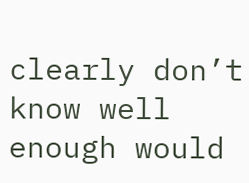clearly don’t know well enough would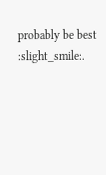probably be best :slight_smile:.